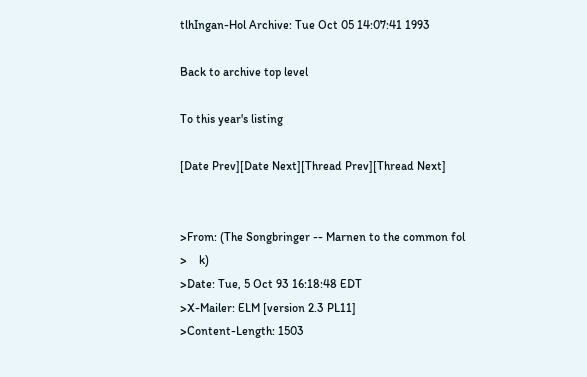tlhIngan-Hol Archive: Tue Oct 05 14:07:41 1993

Back to archive top level

To this year's listing

[Date Prev][Date Next][Thread Prev][Thread Next]


>From: (The Songbringer -- Marnen to the common fol
>    k)
>Date: Tue, 5 Oct 93 16:18:48 EDT
>X-Mailer: ELM [version 2.3 PL11]
>Content-Length: 1503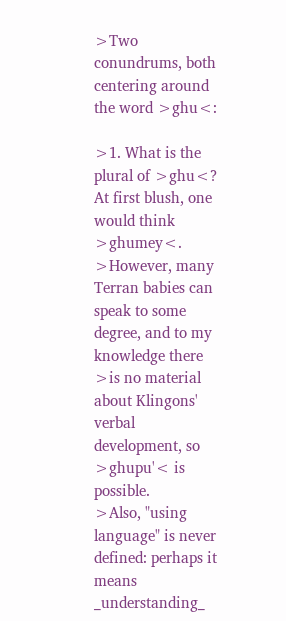>Two conundrums, both centering around the word >ghu<:

>1. What is the plural of >ghu<? At first blush, one would think >ghumey<.
>However, many Terran babies can speak to some degree, and to my knowledge there
>is no material about Klingons' verbal development, so >ghupu'< is possible.
>Also, "using language" is never defined: perhaps it means _understanding_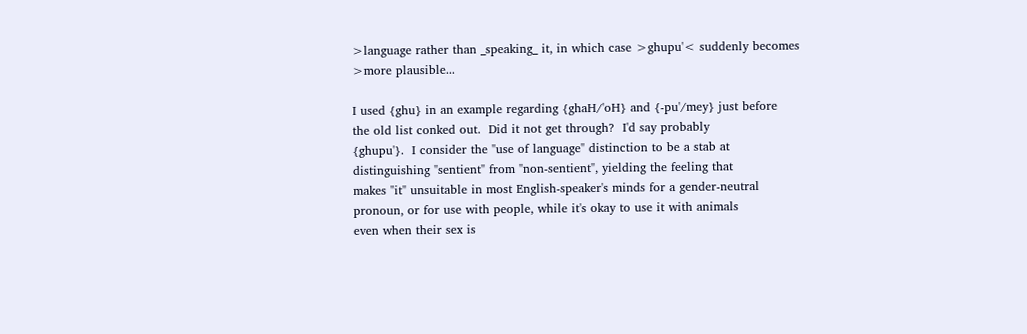>language rather than _speaking_ it, in which case >ghupu'< suddenly becomes
>more plausible...

I used {ghu} in an example regarding {ghaH/'oH} and {-pu'/mey} just before
the old list conked out.  Did it not get through?  I'd say probably
{ghupu'}.  I consider the "use of language" distinction to be a stab at
distinguishing "sentient" from "non-sentient", yielding the feeling that
makes "it" unsuitable in most English-speaker's minds for a gender-neutral
pronoun, or for use with people, while it's okay to use it with animals
even when their sex is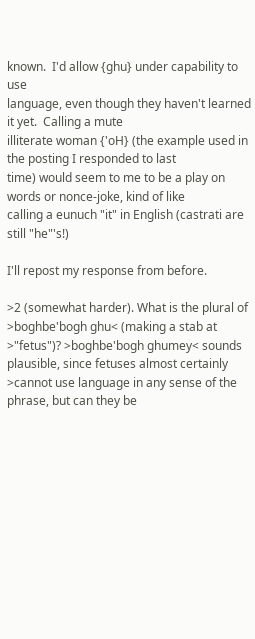known.  I'd allow {ghu} under capability to use
language, even though they haven't learned it yet.  Calling a mute
illiterate woman {'oH} (the example used in the posting I responded to last
time) would seem to me to be a play on words or nonce-joke, kind of like
calling a eunuch "it" in English (castrati are still "he"'s!)

I'll repost my response from before.

>2 (somewhat harder). What is the plural of >boghbe'bogh ghu< (making a stab at
>"fetus")? >boghbe'bogh ghumey< sounds plausible, since fetuses almost certainly
>cannot use language in any sense of the phrase, but can they be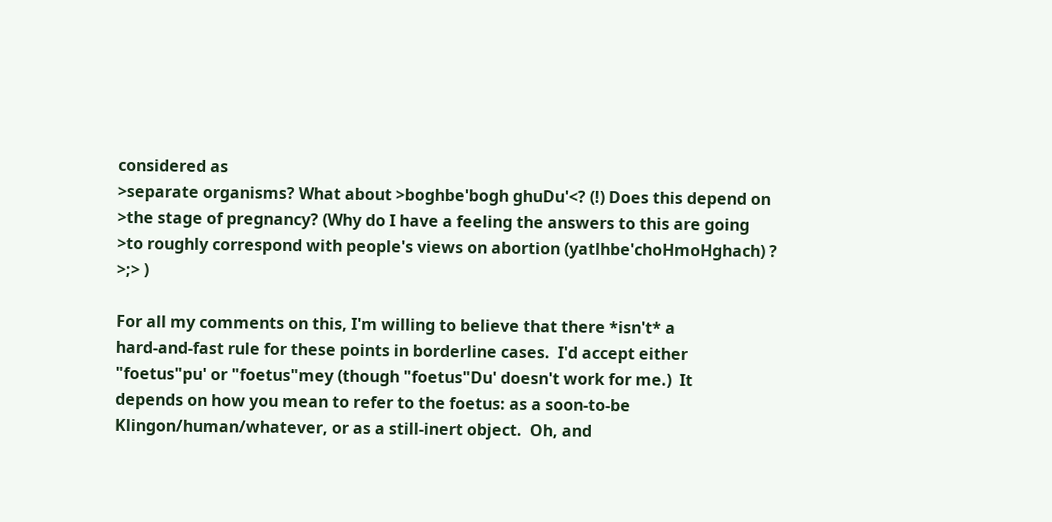considered as
>separate organisms? What about >boghbe'bogh ghuDu'<? (!) Does this depend on
>the stage of pregnancy? (Why do I have a feeling the answers to this are going
>to roughly correspond with people's views on abortion (yatlhbe'choHmoHghach) ?
>;> )

For all my comments on this, I'm willing to believe that there *isn't* a
hard-and-fast rule for these points in borderline cases.  I'd accept either
"foetus"pu' or "foetus"mey (though "foetus"Du' doesn't work for me.)  It
depends on how you mean to refer to the foetus: as a soon-to-be
Klingon/human/whatever, or as a still-inert object.  Oh, and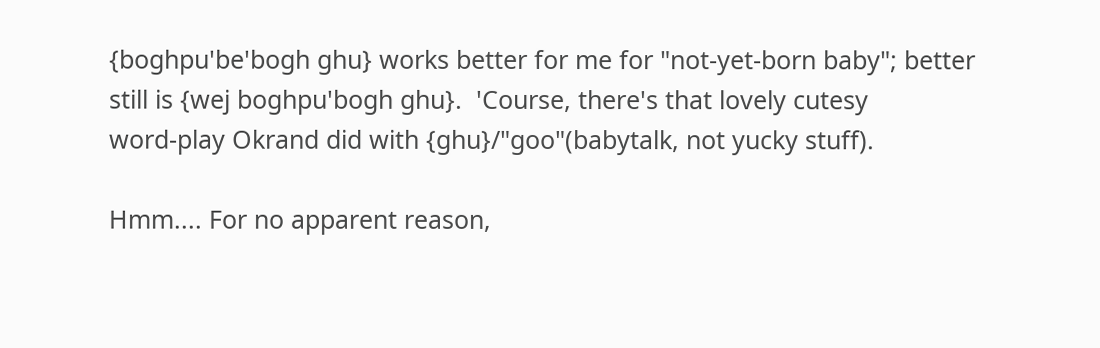{boghpu'be'bogh ghu} works better for me for "not-yet-born baby"; better
still is {wej boghpu'bogh ghu}.  'Course, there's that lovely cutesy
word-play Okrand did with {ghu}/"goo"(babytalk, not yucky stuff).

Hmm.... For no apparent reason,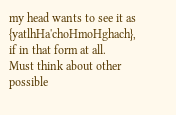my head wants to see it as
{yatlhHa'choHmoHghach}, if in that form at all.  Must think about other
possible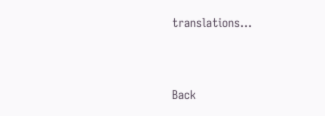translations...


Back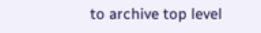to archive top level